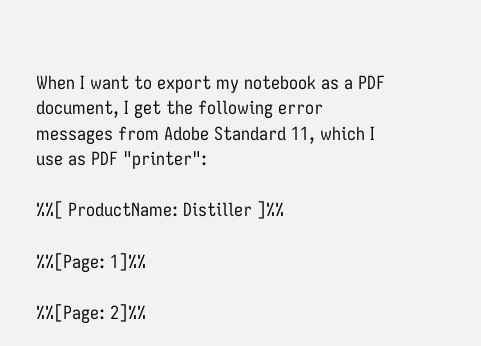When I want to export my notebook as a PDF document, I get the following error messages from Adobe Standard 11, which I use as PDF "printer":

%%[ ProductName: Distiller ]%%

%%[Page: 1]%%

%%[Page: 2]%%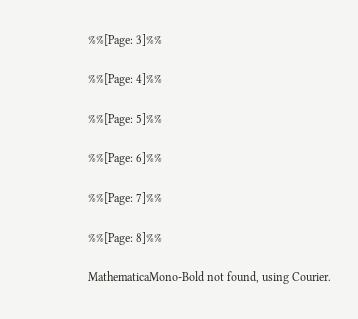%%[Page: 3]%%

%%[Page: 4]%%

%%[Page: 5]%%

%%[Page: 6]%%

%%[Page: 7]%%

%%[Page: 8]%%

MathematicaMono-Bold not found, using Courier.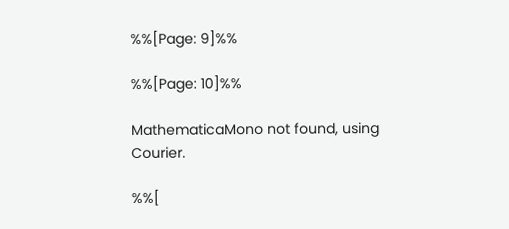%%[Page: 9]%%

%%[Page: 10]%%

MathematicaMono not found, using Courier.

%%[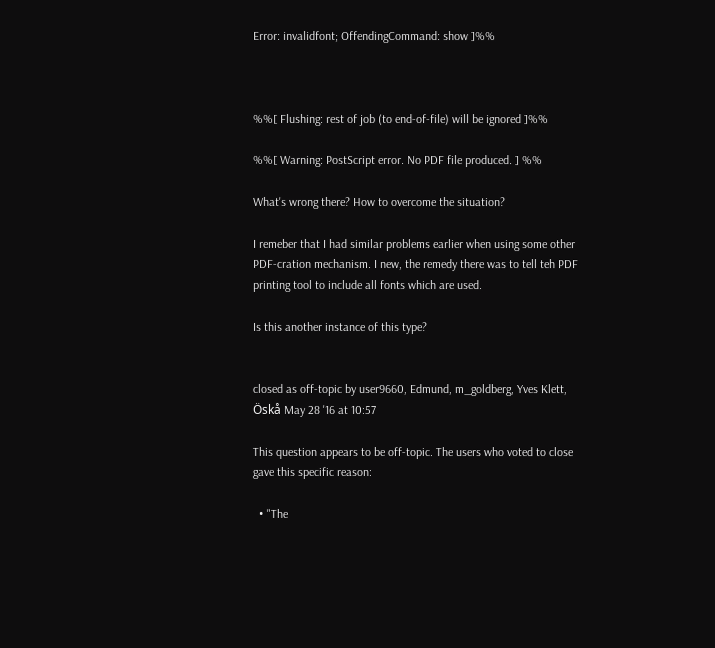Error: invalidfont; OffendingCommand: show ]%%



%%[ Flushing: rest of job (to end-of-file) will be ignored ]%%

%%[ Warning: PostScript error. No PDF file produced. ] %%

What's wrong there? How to overcome the situation?

I remeber that I had similar problems earlier when using some other PDF-cration mechanism. I new, the remedy there was to tell teh PDF printing tool to include all fonts which are used.

Is this another instance of this type?


closed as off-topic by user9660, Edmund, m_goldberg, Yves Klett, Öskå May 28 '16 at 10:57

This question appears to be off-topic. The users who voted to close gave this specific reason:

  • "The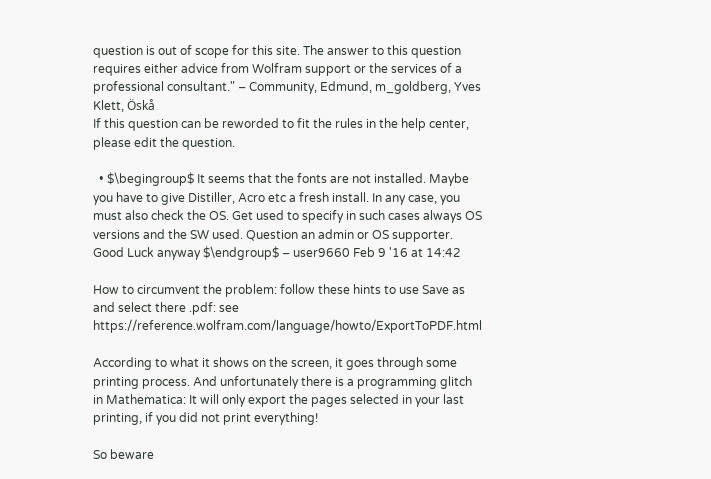question is out of scope for this site. The answer to this question requires either advice from Wolfram support or the services of a professional consultant." – Community, Edmund, m_goldberg, Yves Klett, Öskå
If this question can be reworded to fit the rules in the help center, please edit the question.

  • $\begingroup$ It seems that the fonts are not installed. Maybe you have to give Distiller, Acro etc a fresh install. In any case, you must also check the OS. Get used to specify in such cases always OS versions and the SW used. Question an admin or OS supporter. Good Luck anyway $\endgroup$ – user9660 Feb 9 '16 at 14:42

How to circumvent the problem: follow these hints to use Save as and select there .pdf: see https://reference.wolfram.com/language/howto/ExportToPDF.html

According to what it shows on the screen, it goes through some printing process. And unfortunately there is a programming glitch in Mathematica: It will only export the pages selected in your last printing, if you did not print everything!

So beware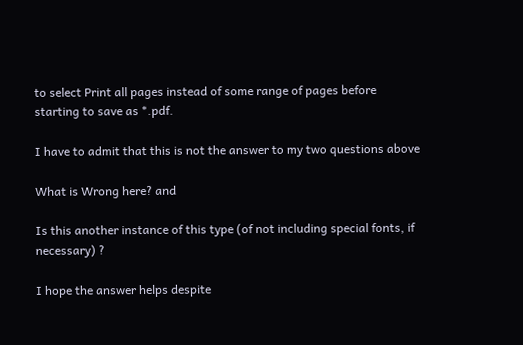to select Print all pages instead of some range of pages before starting to save as *.pdf.

I have to admit that this is not the answer to my two questions above

What is Wrong here? and

Is this another instance of this type (of not including special fonts, if necessary) ?

I hope the answer helps despite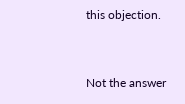this objection.


Not the answer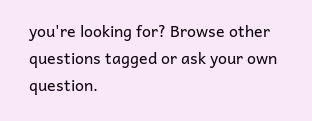you're looking for? Browse other questions tagged or ask your own question.